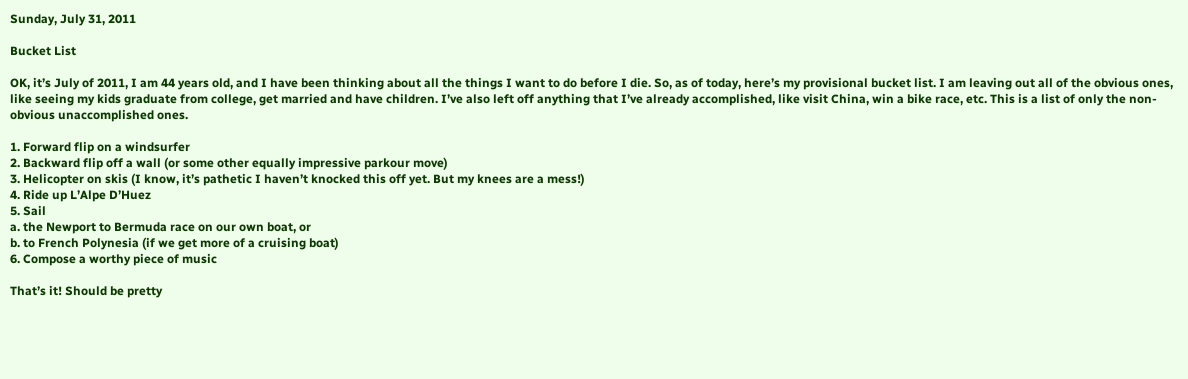Sunday, July 31, 2011

Bucket List

OK, it’s July of 2011, I am 44 years old, and I have been thinking about all the things I want to do before I die. So, as of today, here’s my provisional bucket list. I am leaving out all of the obvious ones, like seeing my kids graduate from college, get married and have children. I’ve also left off anything that I’ve already accomplished, like visit China, win a bike race, etc. This is a list of only the non-obvious unaccomplished ones.

1. Forward flip on a windsurfer
2. Backward flip off a wall (or some other equally impressive parkour move)
3. Helicopter on skis (I know, it’s pathetic I haven’t knocked this off yet. But my knees are a mess!)
4. Ride up L’Alpe D’Huez
5. Sail
a. the Newport to Bermuda race on our own boat, or
b. to French Polynesia (if we get more of a cruising boat)
6. Compose a worthy piece of music

That’s it! Should be pretty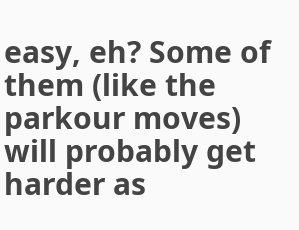easy, eh? Some of them (like the parkour moves) will probably get harder as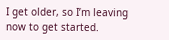I get older, so I’m leaving now to get started.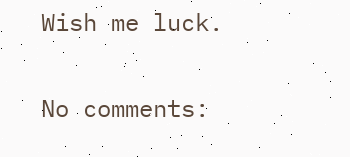Wish me luck.

No comments: